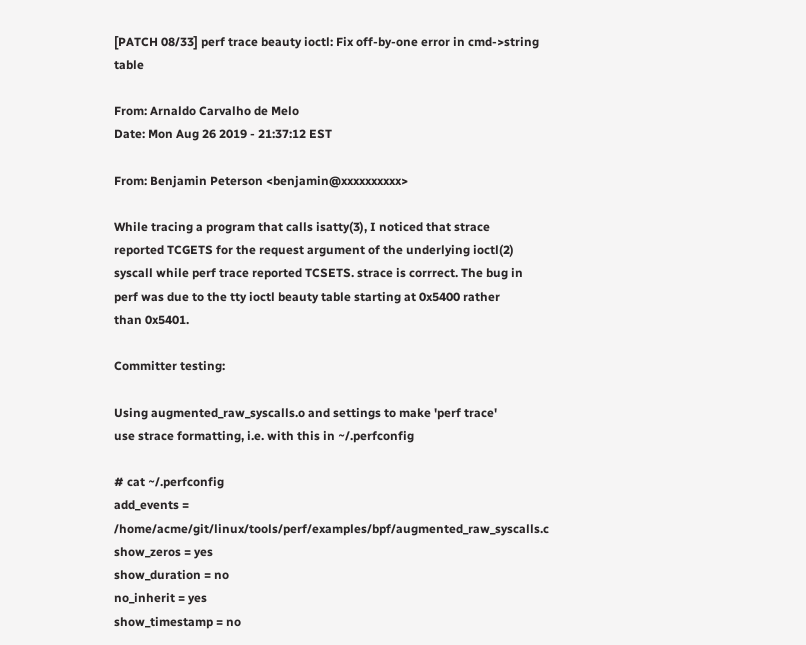[PATCH 08/33] perf trace beauty ioctl: Fix off-by-one error in cmd->string table

From: Arnaldo Carvalho de Melo
Date: Mon Aug 26 2019 - 21:37:12 EST

From: Benjamin Peterson <benjamin@xxxxxxxxxx>

While tracing a program that calls isatty(3), I noticed that strace
reported TCGETS for the request argument of the underlying ioctl(2)
syscall while perf trace reported TCSETS. strace is corrrect. The bug in
perf was due to the tty ioctl beauty table starting at 0x5400 rather
than 0x5401.

Committer testing:

Using augmented_raw_syscalls.o and settings to make 'perf trace'
use strace formatting, i.e. with this in ~/.perfconfig

# cat ~/.perfconfig
add_events = /home/acme/git/linux/tools/perf/examples/bpf/augmented_raw_syscalls.c
show_zeros = yes
show_duration = no
no_inherit = yes
show_timestamp = no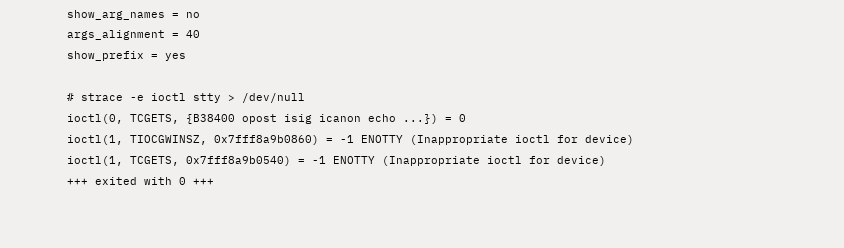show_arg_names = no
args_alignment = 40
show_prefix = yes

# strace -e ioctl stty > /dev/null
ioctl(0, TCGETS, {B38400 opost isig icanon echo ...}) = 0
ioctl(1, TIOCGWINSZ, 0x7fff8a9b0860) = -1 ENOTTY (Inappropriate ioctl for device)
ioctl(1, TCGETS, 0x7fff8a9b0540) = -1 ENOTTY (Inappropriate ioctl for device)
+++ exited with 0 +++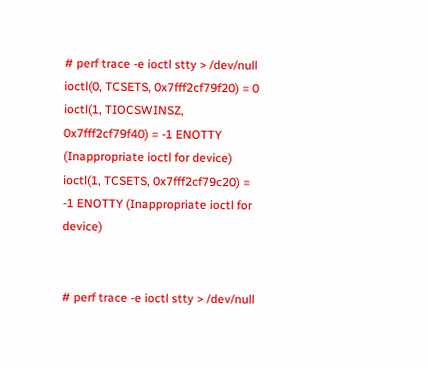# perf trace -e ioctl stty > /dev/null
ioctl(0, TCSETS, 0x7fff2cf79f20) = 0
ioctl(1, TIOCSWINSZ, 0x7fff2cf79f40) = -1 ENOTTY (Inappropriate ioctl for device)
ioctl(1, TCSETS, 0x7fff2cf79c20) = -1 ENOTTY (Inappropriate ioctl for device)


# perf trace -e ioctl stty > /dev/null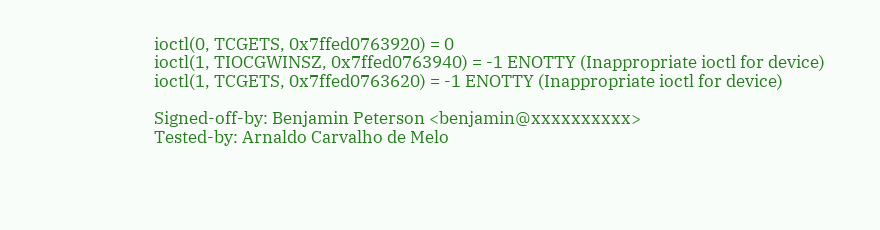ioctl(0, TCGETS, 0x7ffed0763920) = 0
ioctl(1, TIOCGWINSZ, 0x7ffed0763940) = -1 ENOTTY (Inappropriate ioctl for device)
ioctl(1, TCGETS, 0x7ffed0763620) = -1 ENOTTY (Inappropriate ioctl for device)

Signed-off-by: Benjamin Peterson <benjamin@xxxxxxxxxx>
Tested-by: Arnaldo Carvalho de Melo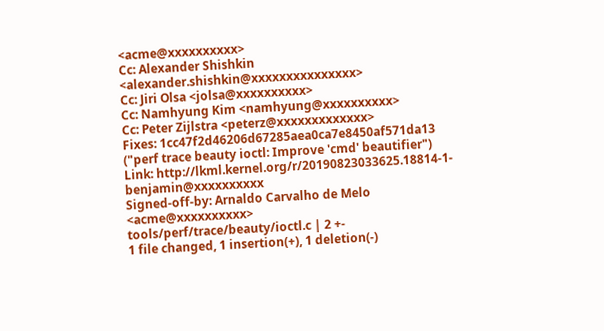<acme@xxxxxxxxxx>
Cc: Alexander Shishkin <alexander.shishkin@xxxxxxxxxxxxxxx>
Cc: Jiri Olsa <jolsa@xxxxxxxxxx>
Cc: Namhyung Kim <namhyung@xxxxxxxxxx>
Cc: Peter Zijlstra <peterz@xxxxxxxxxxxxx>
Fixes: 1cc47f2d46206d67285aea0ca7e8450af571da13 ("perf trace beauty ioctl: Improve 'cmd' beautifier")
Link: http://lkml.kernel.org/r/20190823033625.18814-1-benjamin@xxxxxxxxxx
Signed-off-by: Arnaldo Carvalho de Melo <acme@xxxxxxxxxx>
tools/perf/trace/beauty/ioctl.c | 2 +-
1 file changed, 1 insertion(+), 1 deletion(-)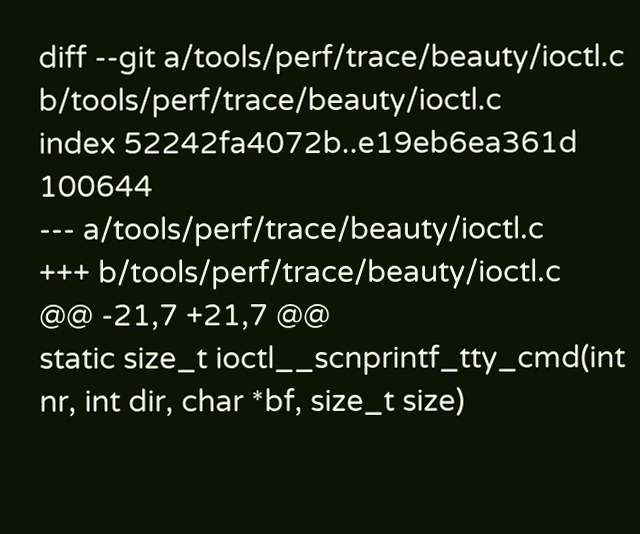diff --git a/tools/perf/trace/beauty/ioctl.c b/tools/perf/trace/beauty/ioctl.c
index 52242fa4072b..e19eb6ea361d 100644
--- a/tools/perf/trace/beauty/ioctl.c
+++ b/tools/perf/trace/beauty/ioctl.c
@@ -21,7 +21,7 @@
static size_t ioctl__scnprintf_tty_cmd(int nr, int dir, char *bf, size_t size)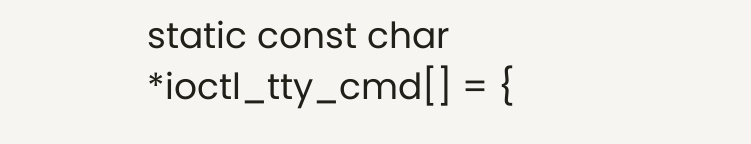static const char *ioctl_tty_cmd[] = {